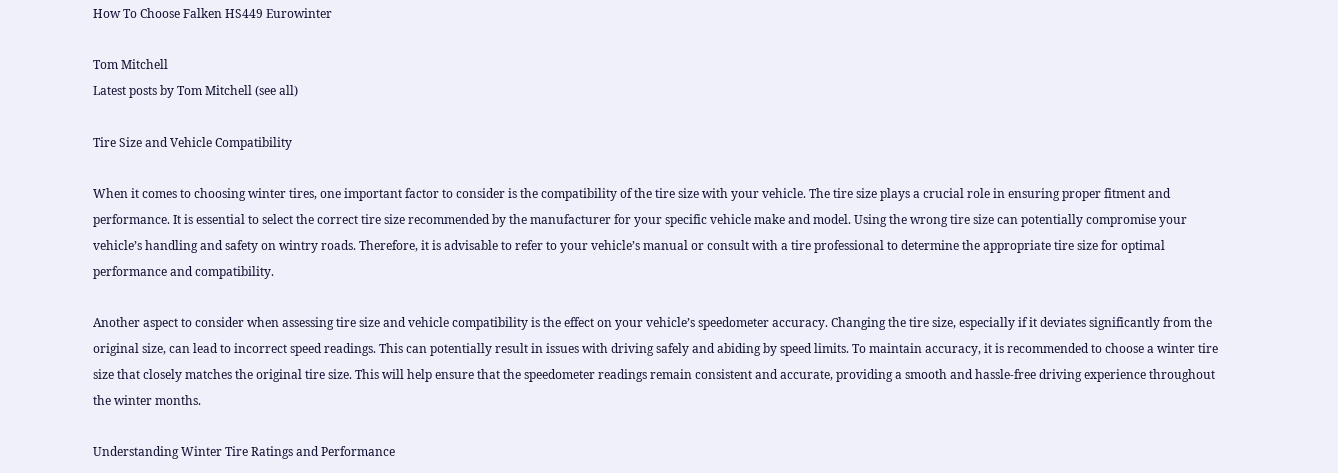How To Choose Falken HS449 Eurowinter

Tom Mitchell
Latest posts by Tom Mitchell (see all)

Tire Size and Vehicle Compatibility

When it comes to choosing winter tires, one important factor to consider is the compatibility of the tire size with your vehicle. The tire size plays a crucial role in ensuring proper fitment and performance. It is essential to select the correct tire size recommended by the manufacturer for your specific vehicle make and model. Using the wrong tire size can potentially compromise your vehicle’s handling and safety on wintry roads. Therefore, it is advisable to refer to your vehicle’s manual or consult with a tire professional to determine the appropriate tire size for optimal performance and compatibility.

Another aspect to consider when assessing tire size and vehicle compatibility is the effect on your vehicle’s speedometer accuracy. Changing the tire size, especially if it deviates significantly from the original size, can lead to incorrect speed readings. This can potentially result in issues with driving safely and abiding by speed limits. To maintain accuracy, it is recommended to choose a winter tire size that closely matches the original tire size. This will help ensure that the speedometer readings remain consistent and accurate, providing a smooth and hassle-free driving experience throughout the winter months.

Understanding Winter Tire Ratings and Performance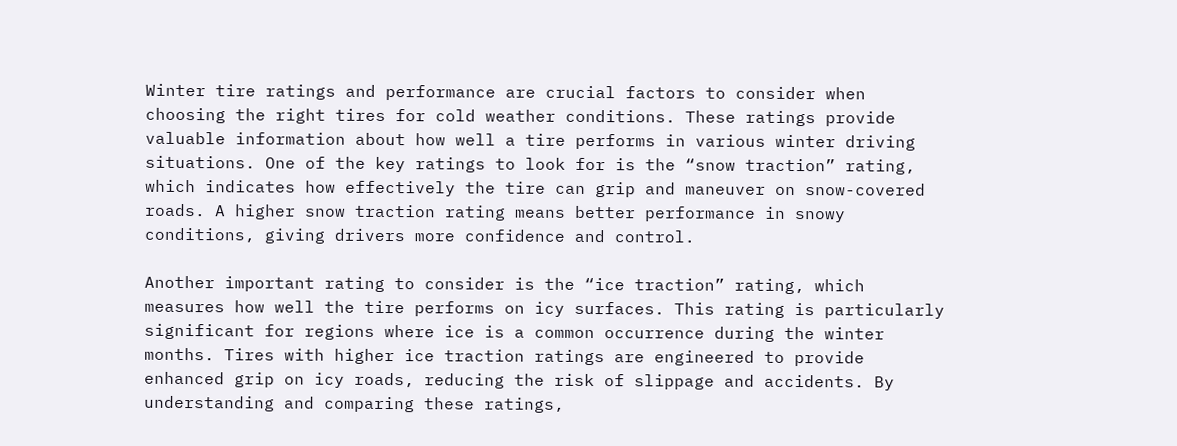Winter tire ratings and performance are crucial factors to consider when choosing the right tires for cold weather conditions. These ratings provide valuable information about how well a tire performs in various winter driving situations. One of the key ratings to look for is the “snow traction” rating, which indicates how effectively the tire can grip and maneuver on snow-covered roads. A higher snow traction rating means better performance in snowy conditions, giving drivers more confidence and control.

Another important rating to consider is the “ice traction” rating, which measures how well the tire performs on icy surfaces. This rating is particularly significant for regions where ice is a common occurrence during the winter months. Tires with higher ice traction ratings are engineered to provide enhanced grip on icy roads, reducing the risk of slippage and accidents. By understanding and comparing these ratings,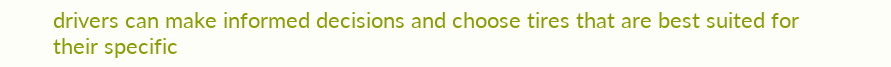drivers can make informed decisions and choose tires that are best suited for their specific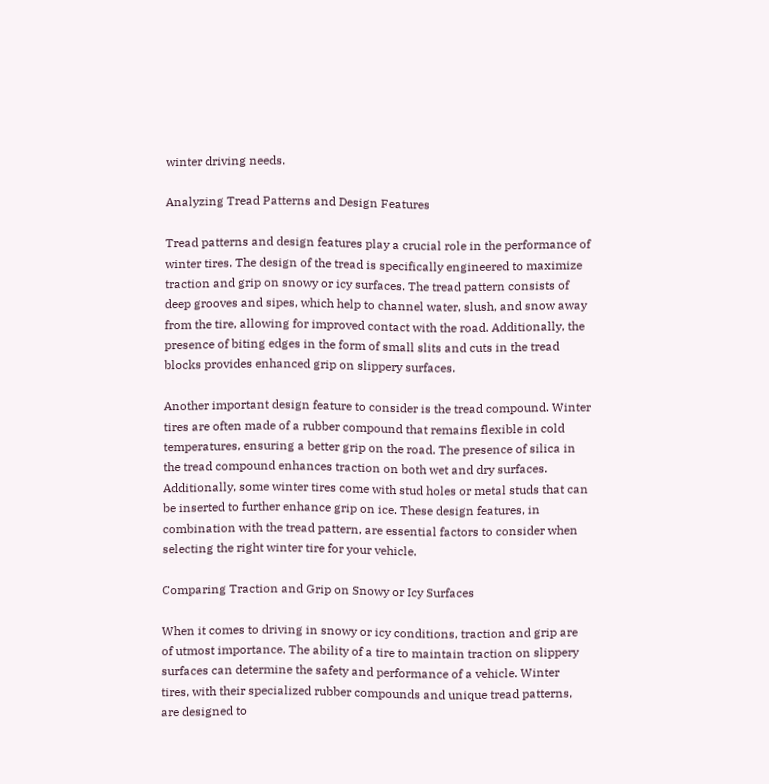winter driving needs.

Analyzing Tread Patterns and Design Features

Tread patterns and design features play a crucial role in the performance of winter tires. The design of the tread is specifically engineered to maximize traction and grip on snowy or icy surfaces. The tread pattern consists of deep grooves and sipes, which help to channel water, slush, and snow away from the tire, allowing for improved contact with the road. Additionally, the presence of biting edges in the form of small slits and cuts in the tread blocks provides enhanced grip on slippery surfaces.

Another important design feature to consider is the tread compound. Winter tires are often made of a rubber compound that remains flexible in cold temperatures, ensuring a better grip on the road. The presence of silica in the tread compound enhances traction on both wet and dry surfaces. Additionally, some winter tires come with stud holes or metal studs that can be inserted to further enhance grip on ice. These design features, in combination with the tread pattern, are essential factors to consider when selecting the right winter tire for your vehicle.

Comparing Traction and Grip on Snowy or Icy Surfaces

When it comes to driving in snowy or icy conditions, traction and grip are of utmost importance. The ability of a tire to maintain traction on slippery surfaces can determine the safety and performance of a vehicle. Winter tires, with their specialized rubber compounds and unique tread patterns, are designed to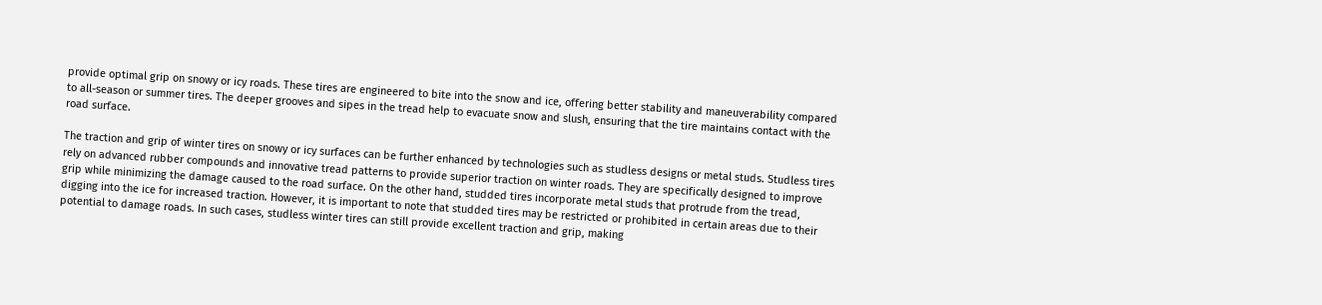provide optimal grip on snowy or icy roads. These tires are engineered to bite into the snow and ice, offering better stability and maneuverability compared to all-season or summer tires. The deeper grooves and sipes in the tread help to evacuate snow and slush, ensuring that the tire maintains contact with the road surface.

The traction and grip of winter tires on snowy or icy surfaces can be further enhanced by technologies such as studless designs or metal studs. Studless tires rely on advanced rubber compounds and innovative tread patterns to provide superior traction on winter roads. They are specifically designed to improve grip while minimizing the damage caused to the road surface. On the other hand, studded tires incorporate metal studs that protrude from the tread, digging into the ice for increased traction. However, it is important to note that studded tires may be restricted or prohibited in certain areas due to their potential to damage roads. In such cases, studless winter tires can still provide excellent traction and grip, making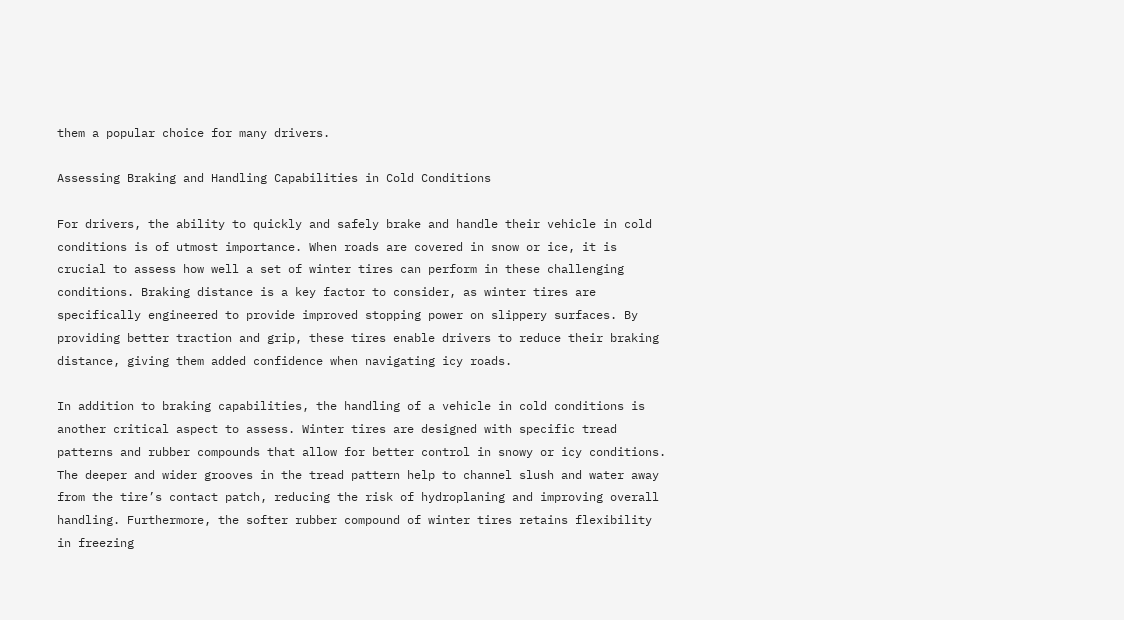them a popular choice for many drivers.

Assessing Braking and Handling Capabilities in Cold Conditions

For drivers, the ability to quickly and safely brake and handle their vehicle in cold conditions is of utmost importance. When roads are covered in snow or ice, it is crucial to assess how well a set of winter tires can perform in these challenging conditions. Braking distance is a key factor to consider, as winter tires are specifically engineered to provide improved stopping power on slippery surfaces. By providing better traction and grip, these tires enable drivers to reduce their braking distance, giving them added confidence when navigating icy roads.

In addition to braking capabilities, the handling of a vehicle in cold conditions is another critical aspect to assess. Winter tires are designed with specific tread patterns and rubber compounds that allow for better control in snowy or icy conditions. The deeper and wider grooves in the tread pattern help to channel slush and water away from the tire’s contact patch, reducing the risk of hydroplaning and improving overall handling. Furthermore, the softer rubber compound of winter tires retains flexibility in freezing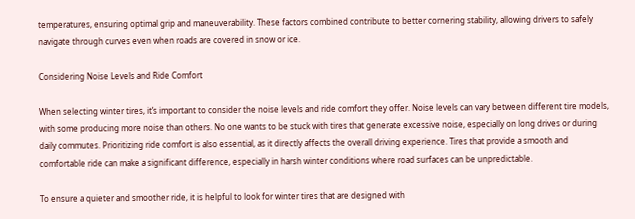temperatures, ensuring optimal grip and maneuverability. These factors combined contribute to better cornering stability, allowing drivers to safely navigate through curves even when roads are covered in snow or ice.

Considering Noise Levels and Ride Comfort

When selecting winter tires, it’s important to consider the noise levels and ride comfort they offer. Noise levels can vary between different tire models, with some producing more noise than others. No one wants to be stuck with tires that generate excessive noise, especially on long drives or during daily commutes. Prioritizing ride comfort is also essential, as it directly affects the overall driving experience. Tires that provide a smooth and comfortable ride can make a significant difference, especially in harsh winter conditions where road surfaces can be unpredictable.

To ensure a quieter and smoother ride, it is helpful to look for winter tires that are designed with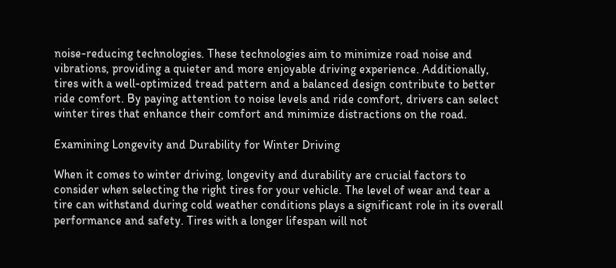noise-reducing technologies. These technologies aim to minimize road noise and vibrations, providing a quieter and more enjoyable driving experience. Additionally, tires with a well-optimized tread pattern and a balanced design contribute to better ride comfort. By paying attention to noise levels and ride comfort, drivers can select winter tires that enhance their comfort and minimize distractions on the road.

Examining Longevity and Durability for Winter Driving

When it comes to winter driving, longevity and durability are crucial factors to consider when selecting the right tires for your vehicle. The level of wear and tear a tire can withstand during cold weather conditions plays a significant role in its overall performance and safety. Tires with a longer lifespan will not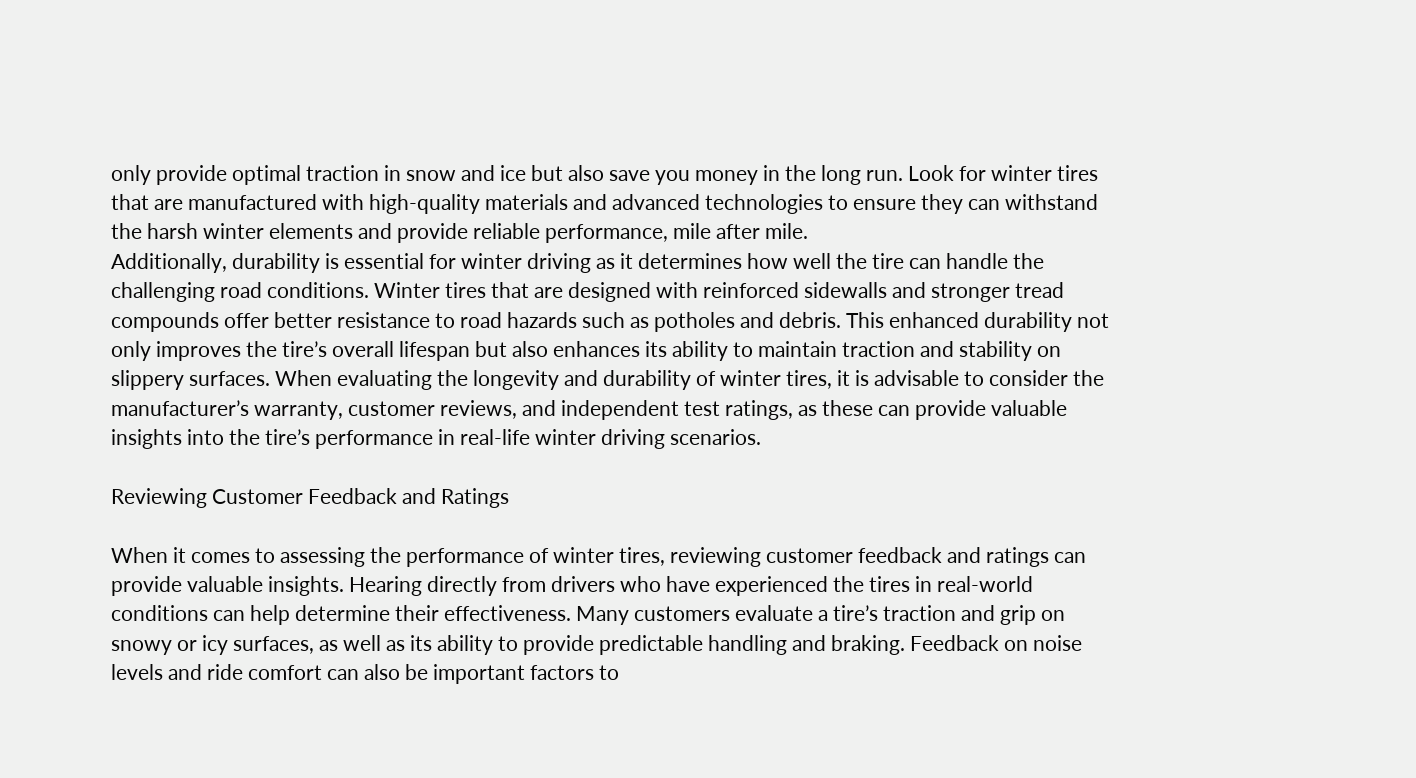only provide optimal traction in snow and ice but also save you money in the long run. Look for winter tires that are manufactured with high-quality materials and advanced technologies to ensure they can withstand the harsh winter elements and provide reliable performance, mile after mile.
Additionally, durability is essential for winter driving as it determines how well the tire can handle the challenging road conditions. Winter tires that are designed with reinforced sidewalls and stronger tread compounds offer better resistance to road hazards such as potholes and debris. This enhanced durability not only improves the tire’s overall lifespan but also enhances its ability to maintain traction and stability on slippery surfaces. When evaluating the longevity and durability of winter tires, it is advisable to consider the manufacturer’s warranty, customer reviews, and independent test ratings, as these can provide valuable insights into the tire’s performance in real-life winter driving scenarios.

Reviewing Customer Feedback and Ratings

When it comes to assessing the performance of winter tires, reviewing customer feedback and ratings can provide valuable insights. Hearing directly from drivers who have experienced the tires in real-world conditions can help determine their effectiveness. Many customers evaluate a tire’s traction and grip on snowy or icy surfaces, as well as its ability to provide predictable handling and braking. Feedback on noise levels and ride comfort can also be important factors to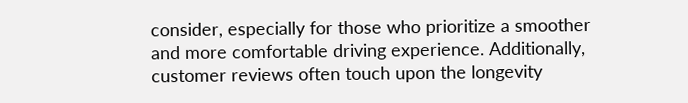consider, especially for those who prioritize a smoother and more comfortable driving experience. Additionally, customer reviews often touch upon the longevity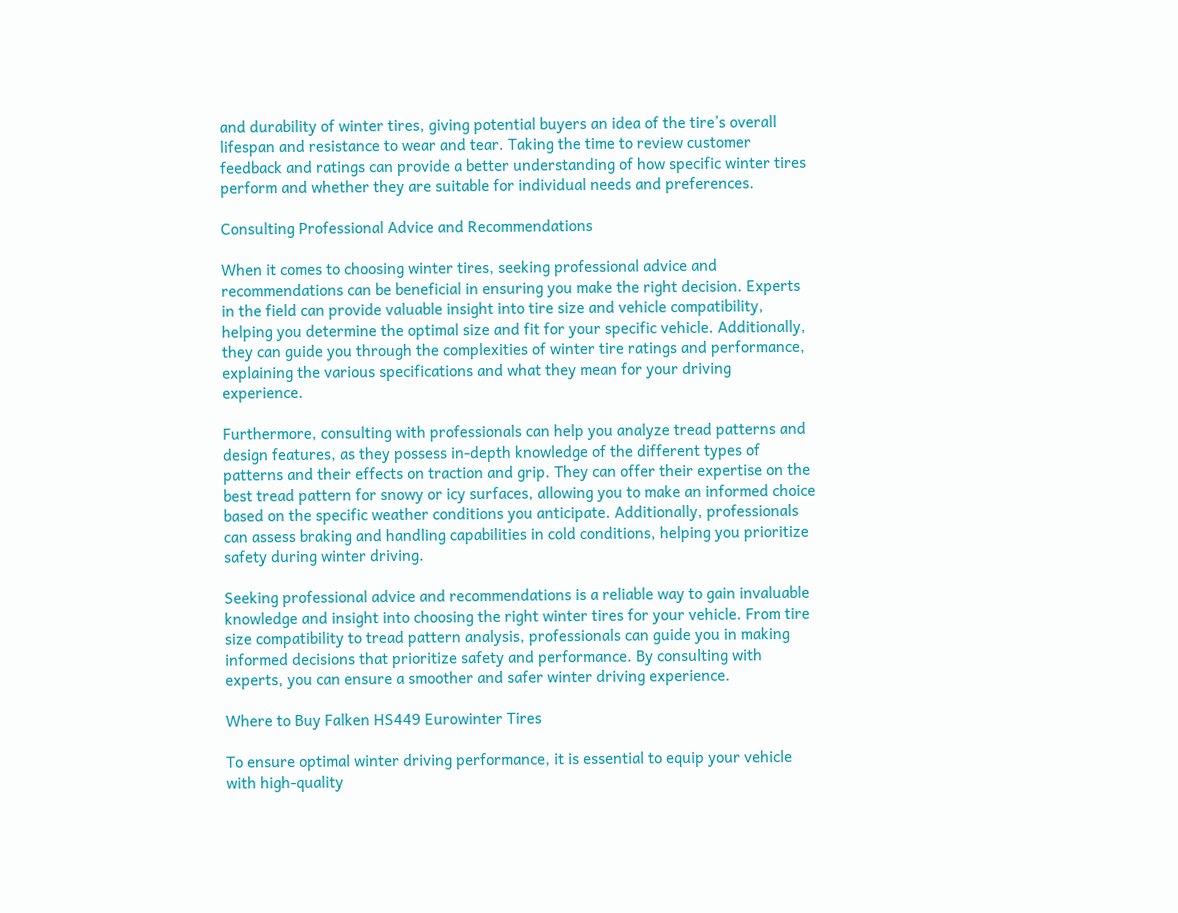and durability of winter tires, giving potential buyers an idea of the tire’s overall lifespan and resistance to wear and tear. Taking the time to review customer feedback and ratings can provide a better understanding of how specific winter tires perform and whether they are suitable for individual needs and preferences.

Consulting Professional Advice and Recommendations

When it comes to choosing winter tires, seeking professional advice and recommendations can be beneficial in ensuring you make the right decision. Experts in the field can provide valuable insight into tire size and vehicle compatibility, helping you determine the optimal size and fit for your specific vehicle. Additionally, they can guide you through the complexities of winter tire ratings and performance, explaining the various specifications and what they mean for your driving experience.

Furthermore, consulting with professionals can help you analyze tread patterns and design features, as they possess in-depth knowledge of the different types of patterns and their effects on traction and grip. They can offer their expertise on the best tread pattern for snowy or icy surfaces, allowing you to make an informed choice based on the specific weather conditions you anticipate. Additionally, professionals can assess braking and handling capabilities in cold conditions, helping you prioritize safety during winter driving.

Seeking professional advice and recommendations is a reliable way to gain invaluable knowledge and insight into choosing the right winter tires for your vehicle. From tire size compatibility to tread pattern analysis, professionals can guide you in making informed decisions that prioritize safety and performance. By consulting with experts, you can ensure a smoother and safer winter driving experience.

Where to Buy Falken HS449 Eurowinter Tires

To ensure optimal winter driving performance, it is essential to equip your vehicle with high-quality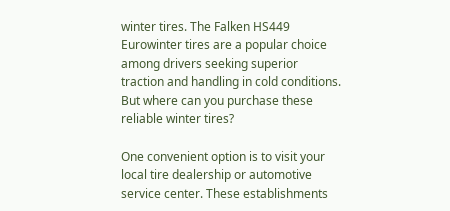winter tires. The Falken HS449 Eurowinter tires are a popular choice among drivers seeking superior traction and handling in cold conditions. But where can you purchase these reliable winter tires?

One convenient option is to visit your local tire dealership or automotive service center. These establishments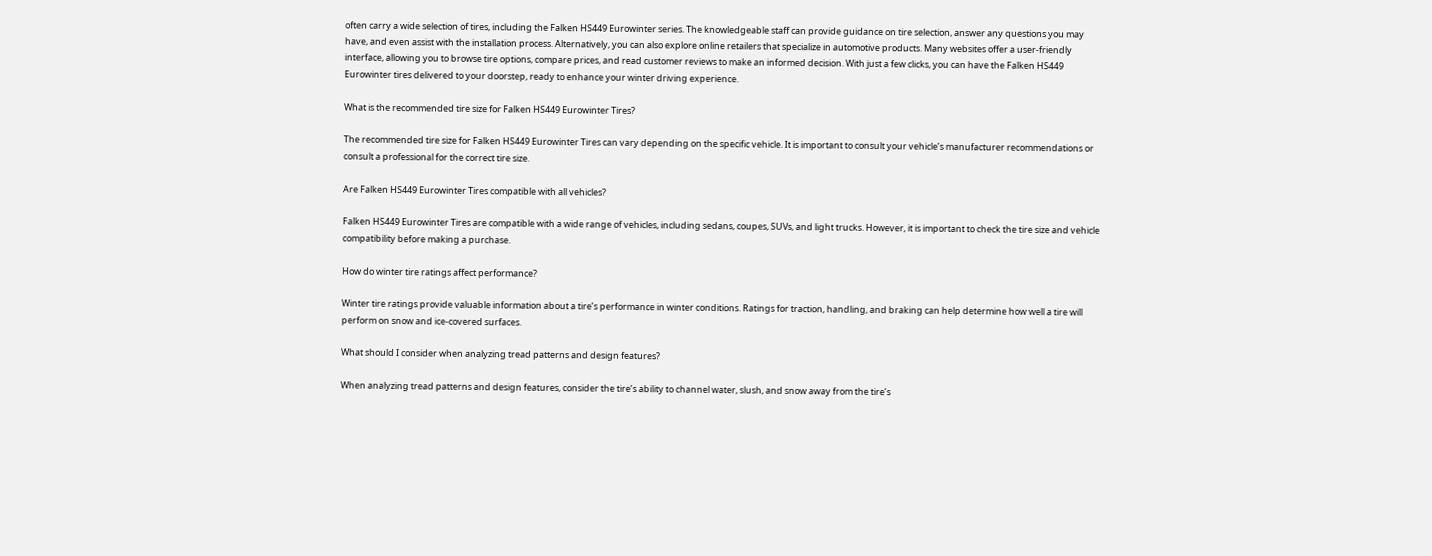often carry a wide selection of tires, including the Falken HS449 Eurowinter series. The knowledgeable staff can provide guidance on tire selection, answer any questions you may have, and even assist with the installation process. Alternatively, you can also explore online retailers that specialize in automotive products. Many websites offer a user-friendly interface, allowing you to browse tire options, compare prices, and read customer reviews to make an informed decision. With just a few clicks, you can have the Falken HS449 Eurowinter tires delivered to your doorstep, ready to enhance your winter driving experience.

What is the recommended tire size for Falken HS449 Eurowinter Tires?

The recommended tire size for Falken HS449 Eurowinter Tires can vary depending on the specific vehicle. It is important to consult your vehicle’s manufacturer recommendations or consult a professional for the correct tire size.

Are Falken HS449 Eurowinter Tires compatible with all vehicles?

Falken HS449 Eurowinter Tires are compatible with a wide range of vehicles, including sedans, coupes, SUVs, and light trucks. However, it is important to check the tire size and vehicle compatibility before making a purchase.

How do winter tire ratings affect performance?

Winter tire ratings provide valuable information about a tire’s performance in winter conditions. Ratings for traction, handling, and braking can help determine how well a tire will perform on snow and ice-covered surfaces.

What should I consider when analyzing tread patterns and design features?

When analyzing tread patterns and design features, consider the tire’s ability to channel water, slush, and snow away from the tire’s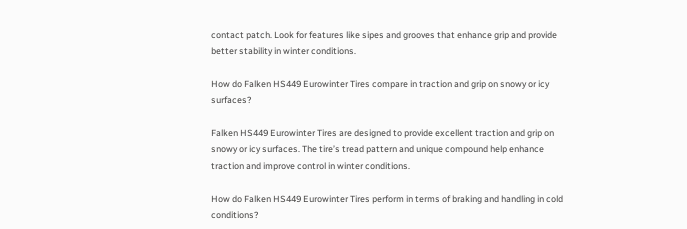contact patch. Look for features like sipes and grooves that enhance grip and provide better stability in winter conditions.

How do Falken HS449 Eurowinter Tires compare in traction and grip on snowy or icy surfaces?

Falken HS449 Eurowinter Tires are designed to provide excellent traction and grip on snowy or icy surfaces. The tire’s tread pattern and unique compound help enhance traction and improve control in winter conditions.

How do Falken HS449 Eurowinter Tires perform in terms of braking and handling in cold conditions?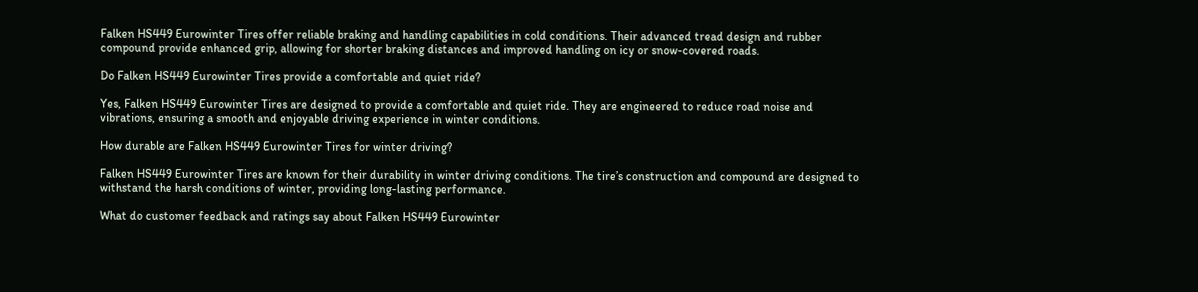Falken HS449 Eurowinter Tires offer reliable braking and handling capabilities in cold conditions. Their advanced tread design and rubber compound provide enhanced grip, allowing for shorter braking distances and improved handling on icy or snow-covered roads.

Do Falken HS449 Eurowinter Tires provide a comfortable and quiet ride?

Yes, Falken HS449 Eurowinter Tires are designed to provide a comfortable and quiet ride. They are engineered to reduce road noise and vibrations, ensuring a smooth and enjoyable driving experience in winter conditions.

How durable are Falken HS449 Eurowinter Tires for winter driving?

Falken HS449 Eurowinter Tires are known for their durability in winter driving conditions. The tire’s construction and compound are designed to withstand the harsh conditions of winter, providing long-lasting performance.

What do customer feedback and ratings say about Falken HS449 Eurowinter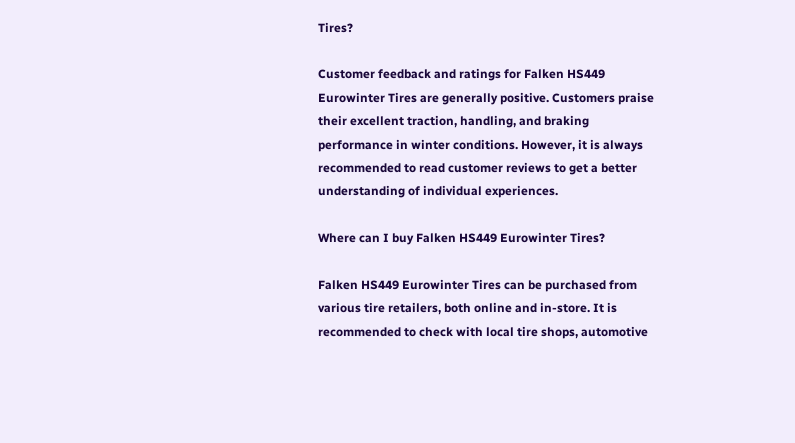Tires?

Customer feedback and ratings for Falken HS449 Eurowinter Tires are generally positive. Customers praise their excellent traction, handling, and braking performance in winter conditions. However, it is always recommended to read customer reviews to get a better understanding of individual experiences.

Where can I buy Falken HS449 Eurowinter Tires?

Falken HS449 Eurowinter Tires can be purchased from various tire retailers, both online and in-store. It is recommended to check with local tire shops, automotive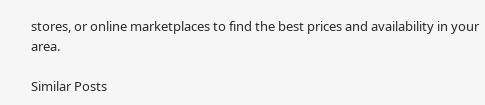stores, or online marketplaces to find the best prices and availability in your area.

Similar Posts